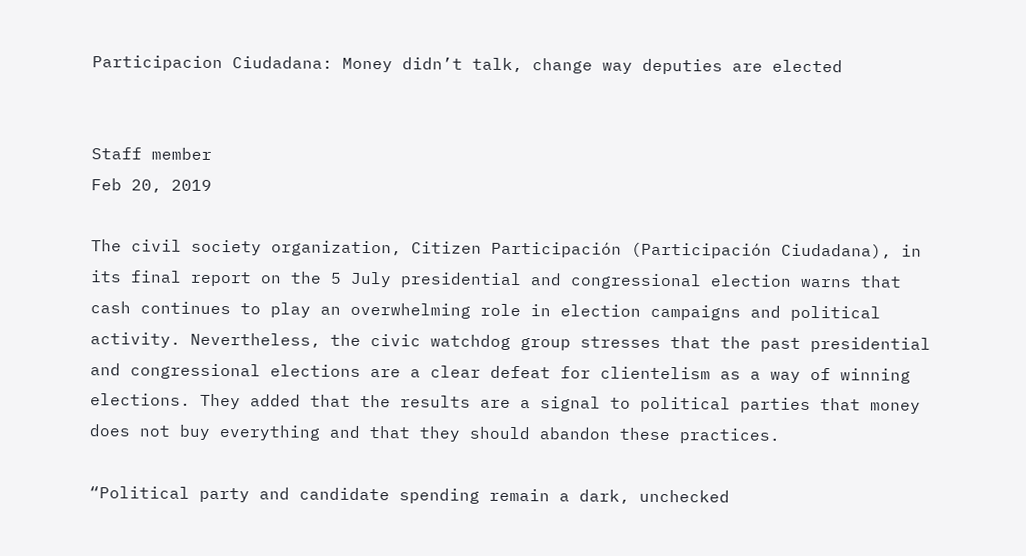Participacion Ciudadana: Money didn’t talk, change way deputies are elected


Staff member
Feb 20, 2019

The civil society organization, Citizen Participación (Participación Ciudadana), in its final report on the 5 July presidential and congressional election warns that cash continues to play an overwhelming role in election campaigns and political activity. Nevertheless, the civic watchdog group stresses that the past presidential and congressional elections are a clear defeat for clientelism as a way of winning elections. They added that the results are a signal to political parties that money does not buy everything and that they should abandon these practices.

“Political party and candidate spending remain a dark, unchecked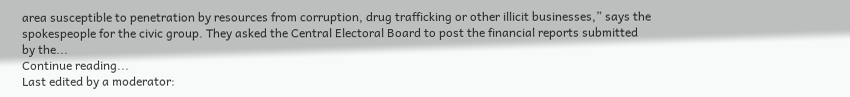area susceptible to penetration by resources from corruption, drug trafficking or other illicit businesses,” says the spokespeople for the civic group. They asked the Central Electoral Board to post the financial reports submitted by the...
Continue reading...
Last edited by a moderator: